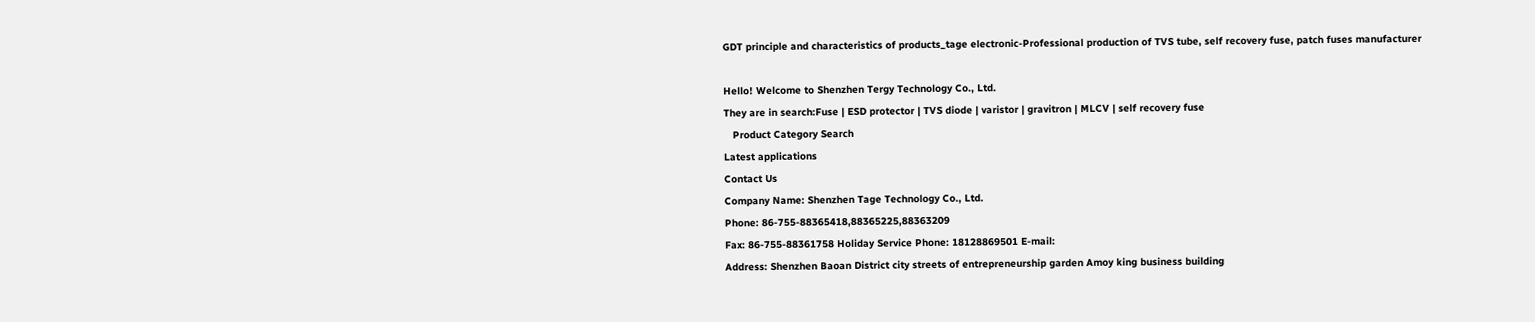GDT principle and characteristics of products_tage electronic-Professional production of TVS tube, self recovery fuse, patch fuses manufacturer

Hello! Welcome to Shenzhen Tergy Technology Co., Ltd.
They are in search:Fuse | ESD protector | TVS diode | varistor | gravitron | MLCV | self recovery fuse
   Product Category Search
Latest applications
Contact Us
Company Name: Shenzhen Tage Technology Co., Ltd.
Phone: 86-755-88365418,88365225,88363209
Fax: 86-755-88361758 Holiday Service Phone: 18128869501 E-mail:
Address: Shenzhen Baoan District city streets of entrepreneurship garden Amoy king business building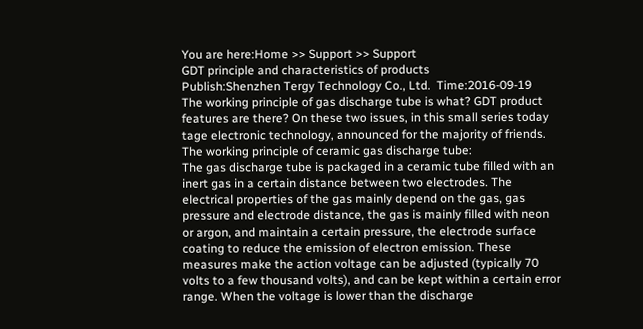You are here:Home >> Support >> Support
GDT principle and characteristics of products
Publish:Shenzhen Tergy Technology Co., Ltd.  Time:2016-09-19
The working principle of gas discharge tube is what? GDT product features are there? On these two issues, in this small series today tage electronic technology, announced for the majority of friends.
The working principle of ceramic gas discharge tube:
The gas discharge tube is packaged in a ceramic tube filled with an inert gas in a certain distance between two electrodes. The electrical properties of the gas mainly depend on the gas, gas pressure and electrode distance, the gas is mainly filled with neon or argon, and maintain a certain pressure, the electrode surface coating to reduce the emission of electron emission. These measures make the action voltage can be adjusted (typically 70 volts to a few thousand volts), and can be kept within a certain error range. When the voltage is lower than the discharge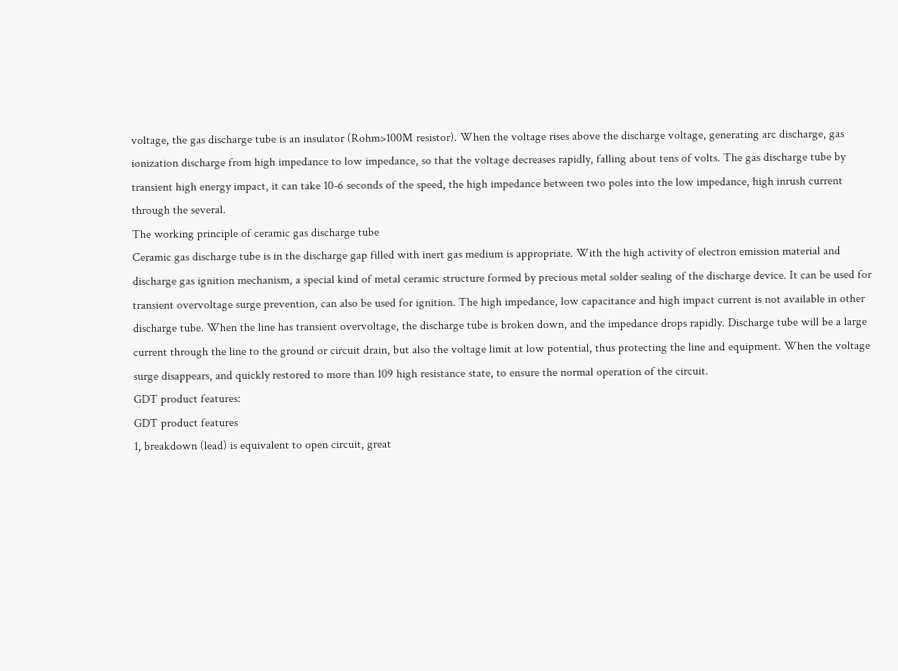voltage, the gas discharge tube is an insulator (Rohm>100M resistor). When the voltage rises above the discharge voltage, generating arc discharge, gas ionization discharge from high impedance to low impedance, so that the voltage decreases rapidly, falling about tens of volts. The gas discharge tube by transient high energy impact, it can take 10-6 seconds of the speed, the high impedance between two poles into the low impedance, high inrush current through the several.
The working principle of ceramic gas discharge tube
Ceramic gas discharge tube is in the discharge gap filled with inert gas medium is appropriate. With the high activity of electron emission material and discharge gas ignition mechanism, a special kind of metal ceramic structure formed by precious metal solder sealing of the discharge device. It can be used for transient overvoltage surge prevention, can also be used for ignition. The high impedance, low capacitance and high impact current is not available in other discharge tube. When the line has transient overvoltage, the discharge tube is broken down, and the impedance drops rapidly. Discharge tube will be a large current through the line to the ground or circuit drain, but also the voltage limit at low potential, thus protecting the line and equipment. When the voltage surge disappears, and quickly restored to more than 109 high resistance state, to ensure the normal operation of the circuit.
GDT product features:
GDT product features
1, breakdown (lead) is equivalent to open circuit, great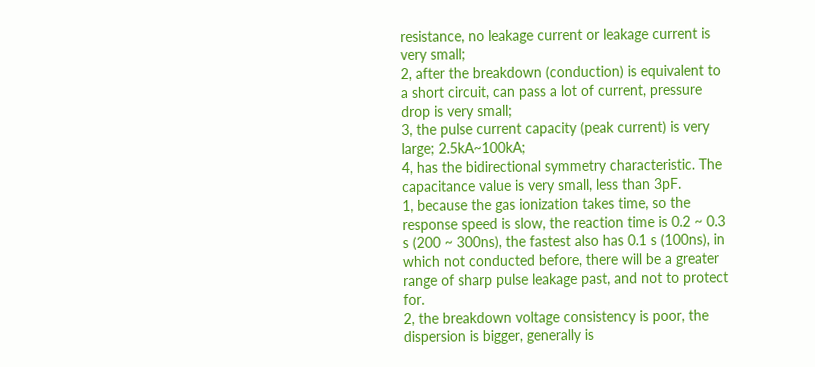resistance, no leakage current or leakage current is very small;
2, after the breakdown (conduction) is equivalent to a short circuit, can pass a lot of current, pressure drop is very small;
3, the pulse current capacity (peak current) is very large; 2.5kA~100kA;
4, has the bidirectional symmetry characteristic. The capacitance value is very small, less than 3pF.
1, because the gas ionization takes time, so the response speed is slow, the reaction time is 0.2 ~ 0.3 s (200 ~ 300ns), the fastest also has 0.1 s (100ns), in which not conducted before, there will be a greater range of sharp pulse leakage past, and not to protect for.
2, the breakdown voltage consistency is poor, the dispersion is bigger, generally is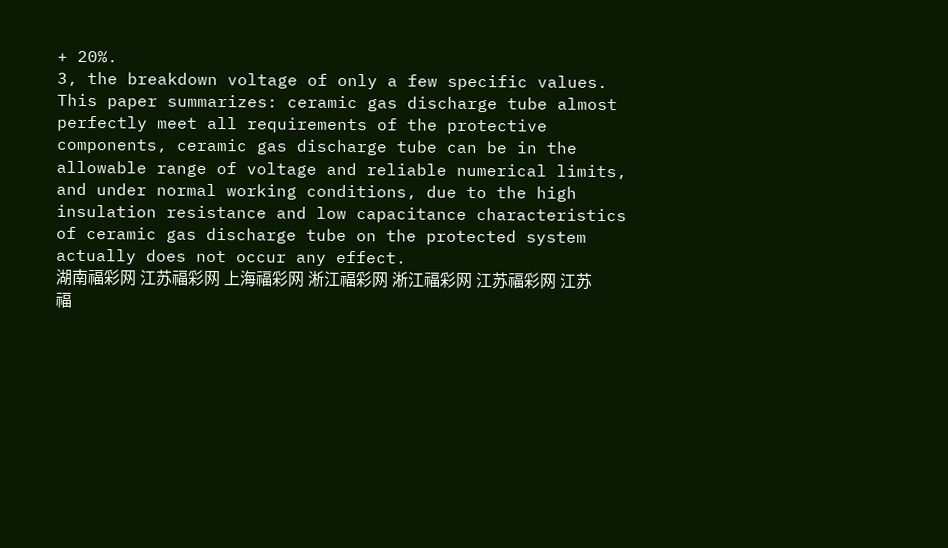+ 20%.
3, the breakdown voltage of only a few specific values.
This paper summarizes: ceramic gas discharge tube almost perfectly meet all requirements of the protective components, ceramic gas discharge tube can be in the allowable range of voltage and reliable numerical limits, and under normal working conditions, due to the high insulation resistance and low capacitance characteristics of ceramic gas discharge tube on the protected system actually does not occur any effect.
湖南福彩网 江苏福彩网 上海福彩网 淅江福彩网 淅江福彩网 江苏福彩网 江苏福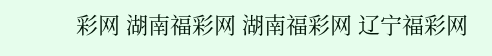彩网 湖南福彩网 湖南福彩网 辽宁福彩网